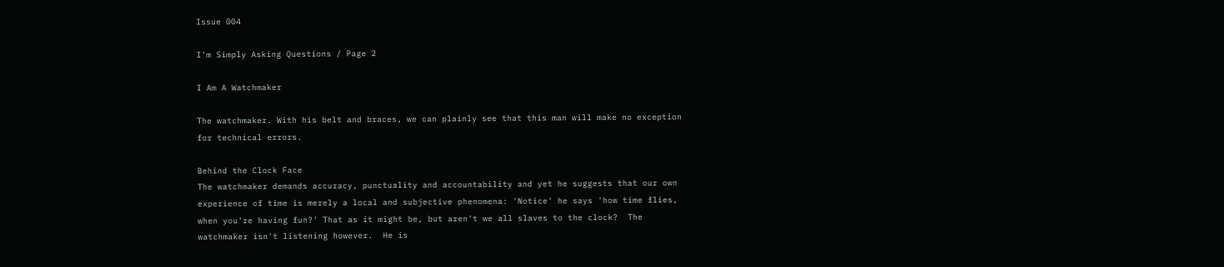Issue 004

I'm Simply Asking Questions / Page 2

I Am A Watchmaker

The watchmaker. With his belt and braces, we can plainly see that this man will make no exception for technical errors.

Behind the Clock Face
The watchmaker demands accuracy, punctuality and accountability and yet he suggests that our own experience of time is merely a local and subjective phenomena: 'Notice' he says 'how time flies, when you're having fun?' That as it might be, but aren't we all slaves to the clock?  The watchmaker isn't listening however.  He is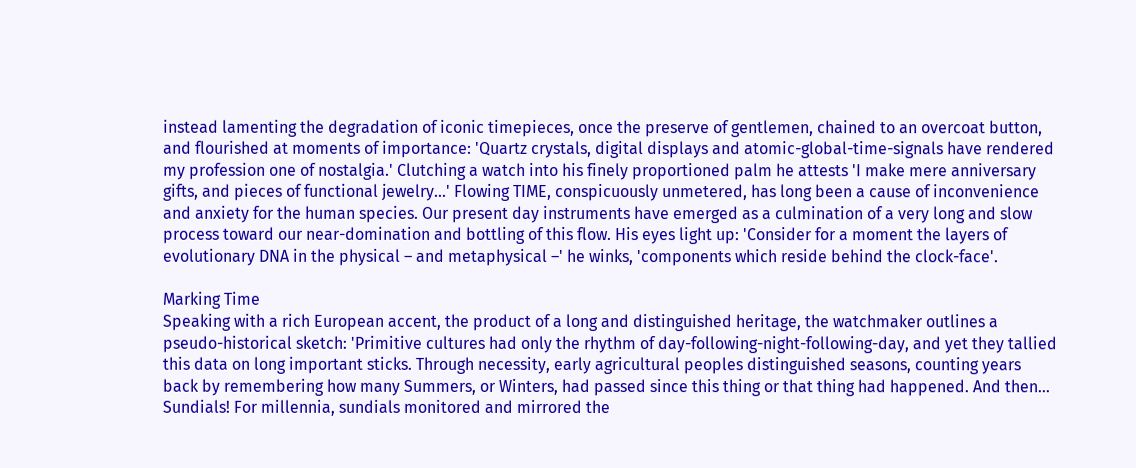instead lamenting the degradation of iconic timepieces, once the preserve of gentlemen, chained to an overcoat button, and flourished at moments of importance: 'Quartz crystals, digital displays and atomic-global-time-signals have rendered my profession one of nostalgia.' Clutching a watch into his finely proportioned palm he attests 'I make mere anniversary gifts, and pieces of functional jewelry...' Flowing TIME, conspicuously unmetered, has long been a cause of inconvenience and anxiety for the human species. Our present day instruments have emerged as a culmination of a very long and slow process toward our near-domination and bottling of this flow. His eyes light up: 'Consider for a moment the layers of evolutionary DNA in the physical – and metaphysical –' he winks, 'components which reside behind the clock-face'.

Marking Time
Speaking with a rich European accent, the product of a long and distinguished heritage, the watchmaker outlines a pseudo-historical sketch: 'Primitive cultures had only the rhythm of day-following-night-following-day, and yet they tallied this data on long important sticks. Through necessity, early agricultural peoples distinguished seasons, counting years back by remembering how many Summers, or Winters, had passed since this thing or that thing had happened. And then... Sundials! For millennia, sundials monitored and mirrored the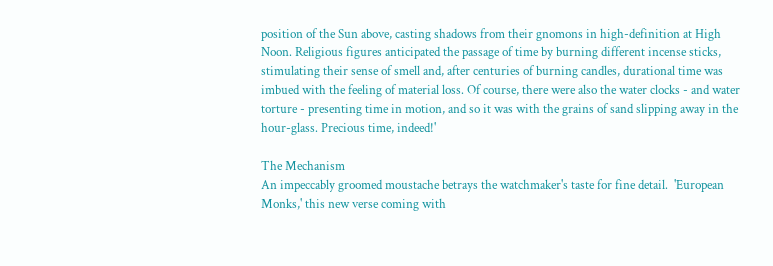position of the Sun above, casting shadows from their gnomons in high-definition at High Noon. Religious figures anticipated the passage of time by burning different incense sticks, stimulating their sense of smell and, after centuries of burning candles, durational time was imbued with the feeling of material loss. Of course, there were also the water clocks - and water torture - presenting time in motion, and so it was with the grains of sand slipping away in the hour-glass. Precious time, indeed!'

The Mechanism
An impeccably groomed moustache betrays the watchmaker's taste for fine detail.  'European Monks,' this new verse coming with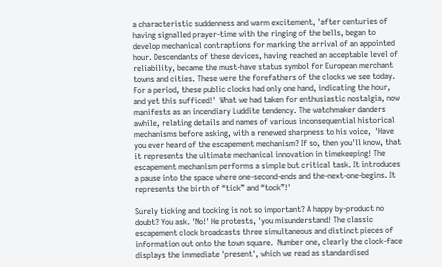a characteristic suddenness and warm excitement, 'after centuries of having signalled prayer-time with the ringing of the bells, began to develop mechanical contraptions for marking the arrival of an appointed hour. Descendants of these devices, having reached an acceptable level of reliability, became the must-have status symbol for European merchant towns and cities. These were the forefathers of the clocks we see today. For a period, these public clocks had only one hand, indicating the hour, and yet this sufficed!'  What we had taken for enthusiastic nostalgia, now manifests as an incendiary Luddite tendency. The watchmaker danders awhile, relating details and names of various inconsequential historical mechanisms before asking, with a renewed sharpness to his voice,  'Have you ever heard of the escapement mechanism? If so, then you'll know, that it represents the ultimate mechanical innovation in timekeeping! The escapement mechanism performs a simple but critical task. It introduces a pause into the space where one-second-ends and the-next-one-begins. It represents the birth of “tick” and “tock”!'

Surely ticking and tocking is not so important? A happy by-product no doubt? You ask. 'No!' He protests, 'you misunderstand! The classic escapement clock broadcasts three simultaneous and distinct pieces of information out onto the town square.  Number one, clearly the clock-face displays the immediate 'present', which we read as standardised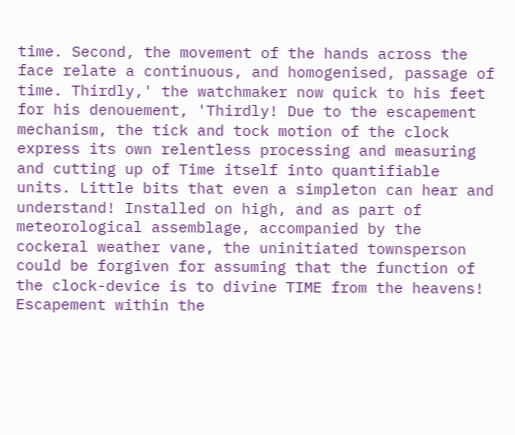time. Second, the movement of the hands across the face relate a continuous, and homogenised, passage of time. Thirdly,' the watchmaker now quick to his feet for his denouement, 'Thirdly! Due to the escapement mechanism, the tick and tock motion of the clock express its own relentless processing and measuring and cutting up of Time itself into quantifiable units. Little bits that even a simpleton can hear and understand! Installed on high, and as part of meteorological assemblage, accompanied by the cockeral weather vane, the uninitiated townsperson could be forgiven for assuming that the function of the clock-device is to divine TIME from the heavens! Escapement within the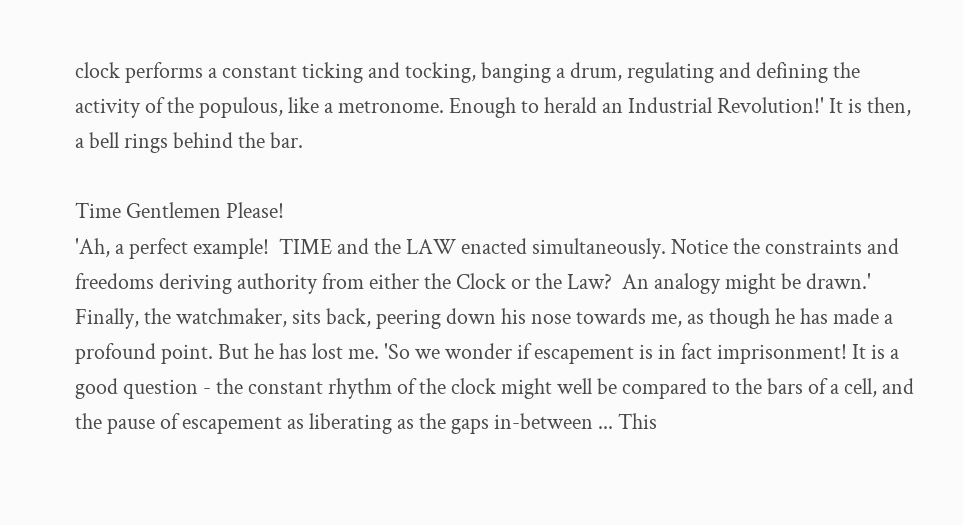clock performs a constant ticking and tocking, banging a drum, regulating and defining the activity of the populous, like a metronome. Enough to herald an Industrial Revolution!' It is then, a bell rings behind the bar.

Time Gentlemen Please!
'Ah, a perfect example!  TIME and the LAW enacted simultaneously. Notice the constraints and freedoms deriving authority from either the Clock or the Law?  An analogy might be drawn.' Finally, the watchmaker, sits back, peering down his nose towards me, as though he has made a profound point. But he has lost me. 'So we wonder if escapement is in fact imprisonment! It is a good question - the constant rhythm of the clock might well be compared to the bars of a cell, and the pause of escapement as liberating as the gaps in-between ... This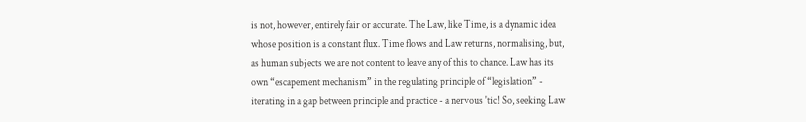is not, however, entirely fair or accurate. The Law, like Time, is a dynamic idea whose position is a constant flux. Time flows and Law returns, normalising, but, as human subjects we are not content to leave any of this to chance. Law has its own “escapement mechanism” in the regulating principle of “legislation” -  iterating in a gap between principle and practice - a nervous 'tic! So, seeking Law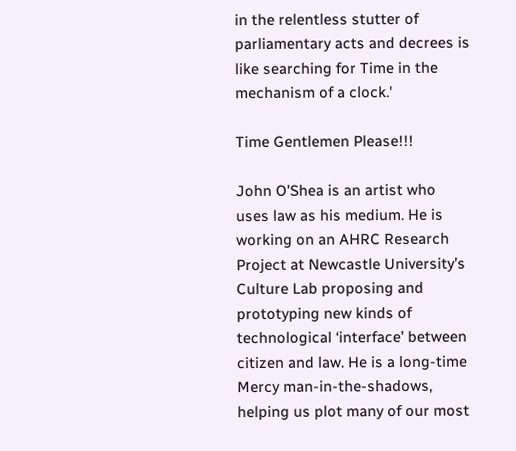in the relentless stutter of parliamentary acts and decrees is like searching for Time in the mechanism of a clock.'

Time Gentlemen Please!!!

John O'Shea is an artist who uses law as his medium. He is working on an AHRC Research Project at Newcastle University’s Culture Lab proposing and prototyping new kinds of technological ‘interface’ between citizen and law. He is a long-time Mercy man-in-the-shadows, helping us plot many of our most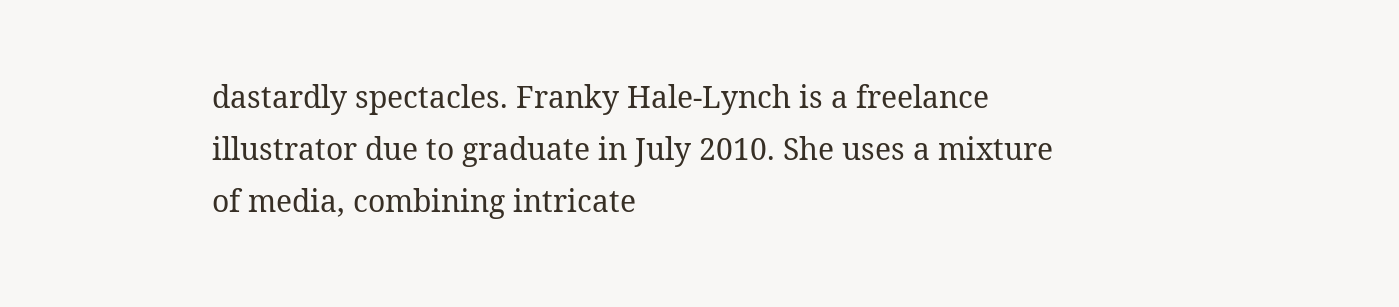dastardly spectacles. Franky Hale-Lynch is a freelance illustrator due to graduate in July 2010. She uses a mixture of media, combining intricate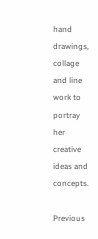hand drawings, collage and line work to portray her creative ideas and concepts.

Previous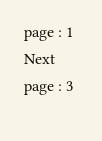page : 1
Next page : 3